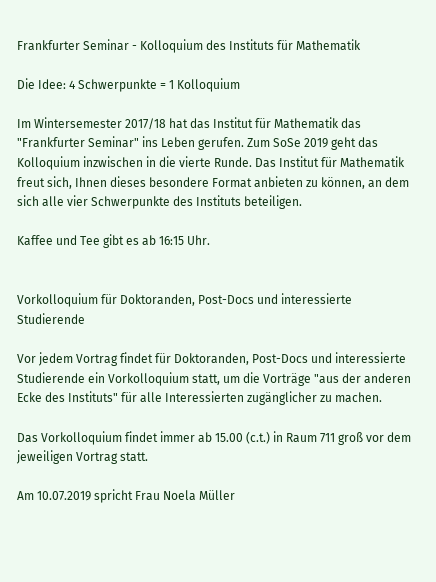Frankfurter Seminar - Kolloquium des Instituts für Mathematik

Die Idee: 4 Schwerpunkte = 1 Kolloquium

Im Wintersemester 2017/18 hat das Institut für Mathematik das "Frankfurter Seminar" ins Leben gerufen. Zum SoSe 2019 geht das Kolloquium inzwischen in die vierte Runde. Das Institut für Mathematik freut sich, Ihnen dieses besondere Format anbieten zu können, an dem sich alle vier Schwerpunkte des Instituts beteiligen.

Kaffee und Tee gibt es ab 16:15 Uhr.


Vorkolloquium für Doktoranden, Post-Docs und interessierte Studierende

Vor jedem Vortrag findet für Doktoranden, Post-Docs und interessierte Studierende ein Vorkolloquium statt, um die Vorträge "aus der anderen Ecke des Instituts" für alle Interessierten zugänglicher zu machen.

Das Vorkolloquium findet immer ab 15.00 (c.t.) in Raum 711 groß vor dem jeweiligen Vortrag statt.

Am 10.07.2019 spricht Frau Noela Müller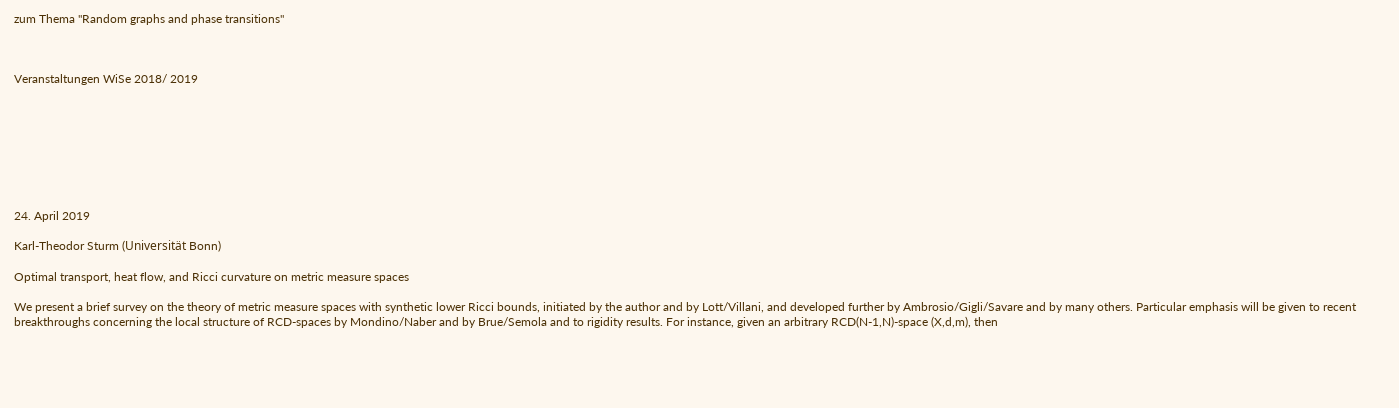zum Thema "Random graphs and phase transitions"



Veranstaltungen WiSe 2018/ 2019








24. April 2019

Karl-Theodor Sturm (Universität Bonn)

Optimal transport, heat flow, and Ricci curvature on metric measure spaces

We present a brief survey on the theory of metric measure spaces with synthetic lower Ricci bounds, initiated by the author and by Lott/Villani, and developed further by Ambrosio/Gigli/Savare and by many others. Particular emphasis will be given to recent breakthroughs concerning the local structure of RCD-spaces by Mondino/Naber and by Brue/Semola and to rigidity results. For instance, given an arbitrary RCD(N-1,N)-space (X,d,m), then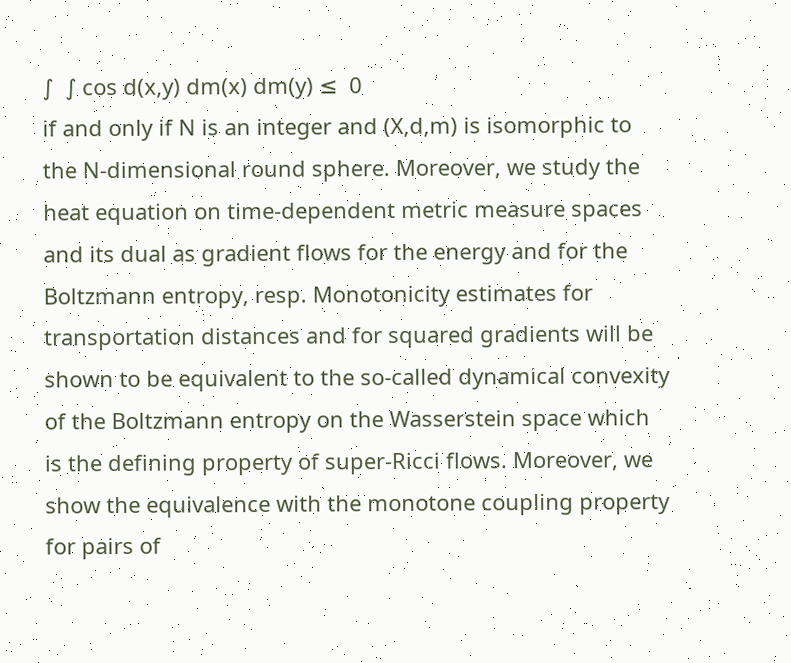∫  ∫ cos d(x,y) dm(x) dm(y) ≤  0
if and only if N is an integer and (X,d,m) is isomorphic to the N-dimensional round sphere. Moreover, we study the heat equation on time-dependent metric measure spaces and its dual as gradient flows for the energy and for the Boltzmann entropy, resp. Monotonicity estimates for transportation distances and for squared gradients will be shown to be equivalent to the so-called dynamical convexity of the Boltzmann entropy on the Wasserstein space which is the defining property of super-Ricci flows. Moreover, we show the equivalence with the monotone coupling property for pairs of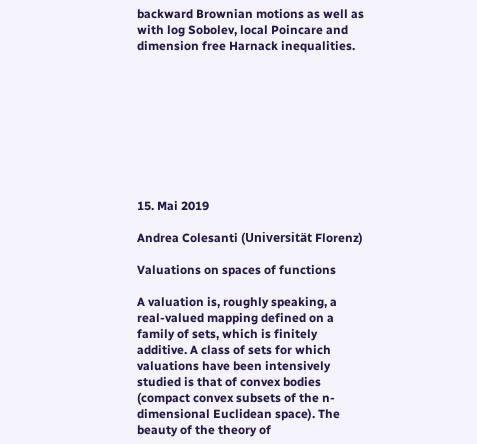backward Brownian motions as well as with log Sobolev, local Poincare and dimension free Harnack inequalities.









15. Mai 2019

Andrea Colesanti (Universität Florenz)

Valuations on spaces of functions

A valuation is, roughly speaking, a real-valued mapping defined on a family of sets, which is finitely additive. A class of sets for which valuations have been intensively studied is that of convex bodies (compact convex subsets of the n-dimensional Euclidean space). The beauty of the theory of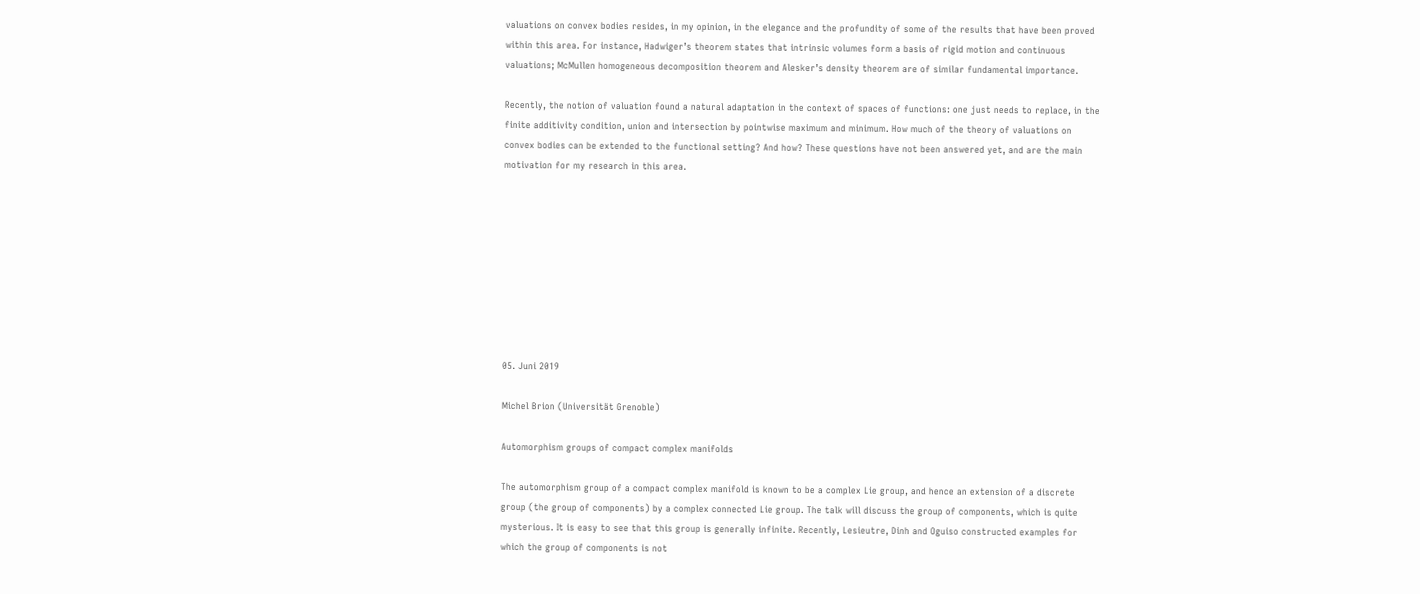valuations on convex bodies resides, in my opinion, in the elegance and the profundity of some of the results that have been proved within this area. For instance, Hadwiger’s theorem states that intrinsic volumes form a basis of rigid motion and continuous valuations; McMullen homogeneous decomposition theorem and Alesker’s density theorem are of similar fundamental importance.

Recently, the notion of valuation found a natural adaptation in the context of spaces of functions: one just needs to replace, in the finite additivity condition, union and intersection by pointwise maximum and minimum. How much of the theory of valuations on convex bodies can be extended to the functional setting? And how? These questions have not been answered yet, and are the main motivation for my research in this area.









05. Juni 2019

Michel Brion (Universität Grenoble)

Automorphism groups of compact complex manifolds

The automorphism group of a compact complex manifold is known to be a complex Lie group, and hence an extension of a discrete group (the group of components) by a complex connected Lie group. The talk will discuss the group of components, which is quite mysterious. It is easy to see that this group is generally infinite. Recently, Lesieutre, Dinh and Oguiso constructed examples for which the group of components is not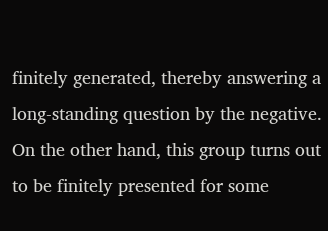finitely generated, thereby answering a long-standing question by the negative. On the other hand, this group turns out to be finitely presented for some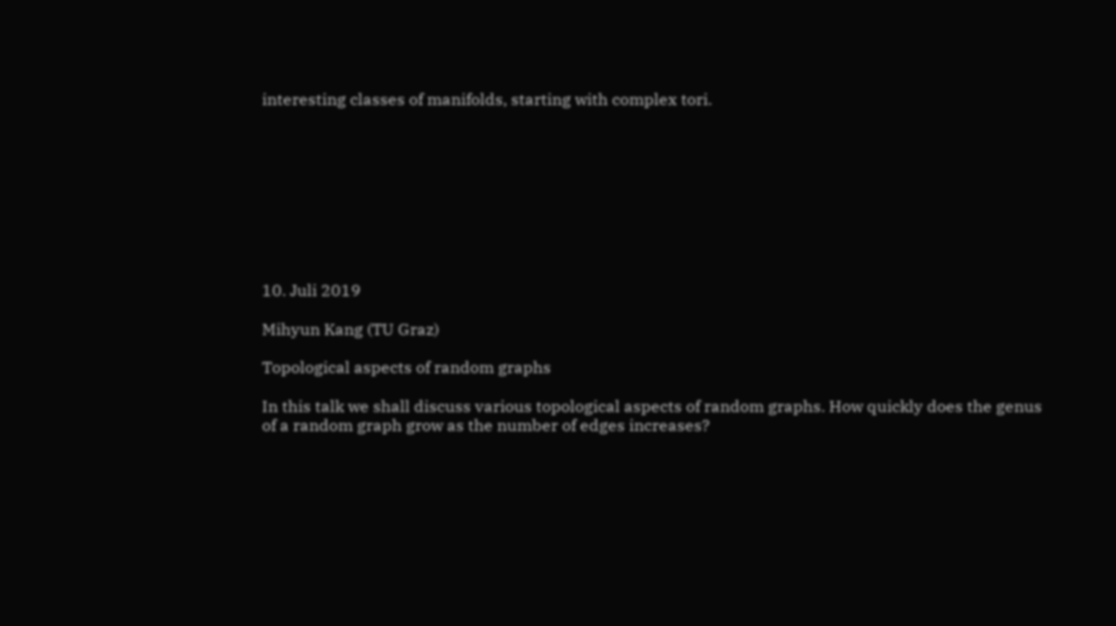interesting classes of manifolds, starting with complex tori.









10. Juli 2019

Mihyun Kang (TU Graz)

Topological aspects of random graphs

In this talk we shall discuss various topological aspects of random graphs. How quickly does the genus of a random graph grow as the number of edges increases?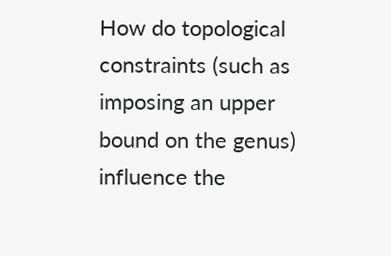How do topological constraints (such as imposing an upper bound on the genus) influence the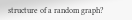structure of a random graph?